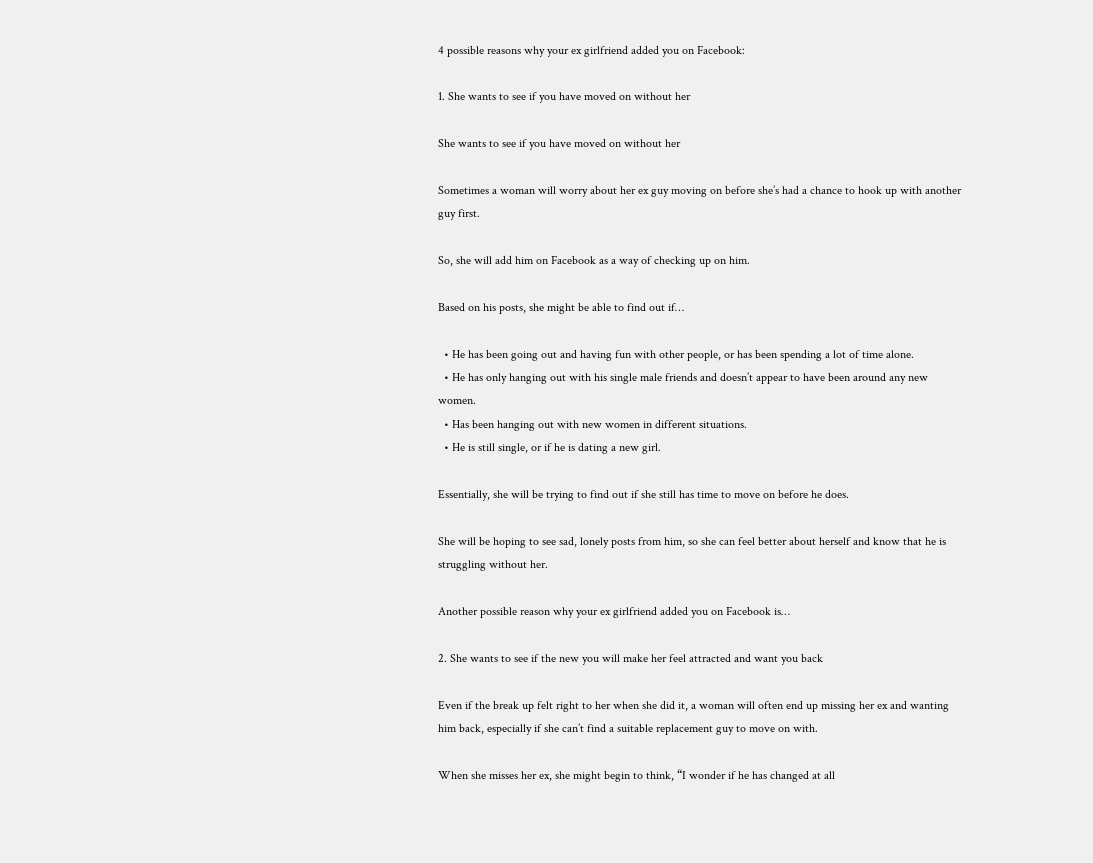4 possible reasons why your ex girlfriend added you on Facebook:

1. She wants to see if you have moved on without her

She wants to see if you have moved on without her

Sometimes a woman will worry about her ex guy moving on before she’s had a chance to hook up with another guy first.

So, she will add him on Facebook as a way of checking up on him.

Based on his posts, she might be able to find out if…

  • He has been going out and having fun with other people, or has been spending a lot of time alone.
  • He has only hanging out with his single male friends and doesn’t appear to have been around any new women.
  • Has been hanging out with new women in different situations.
  • He is still single, or if he is dating a new girl.

Essentially, she will be trying to find out if she still has time to move on before he does.

She will be hoping to see sad, lonely posts from him, so she can feel better about herself and know that he is struggling without her.

Another possible reason why your ex girlfriend added you on Facebook is…

2. She wants to see if the new you will make her feel attracted and want you back

Even if the break up felt right to her when she did it, a woman will often end up missing her ex and wanting him back, especially if she can’t find a suitable replacement guy to move on with.

When she misses her ex, she might begin to think, “I wonder if he has changed at all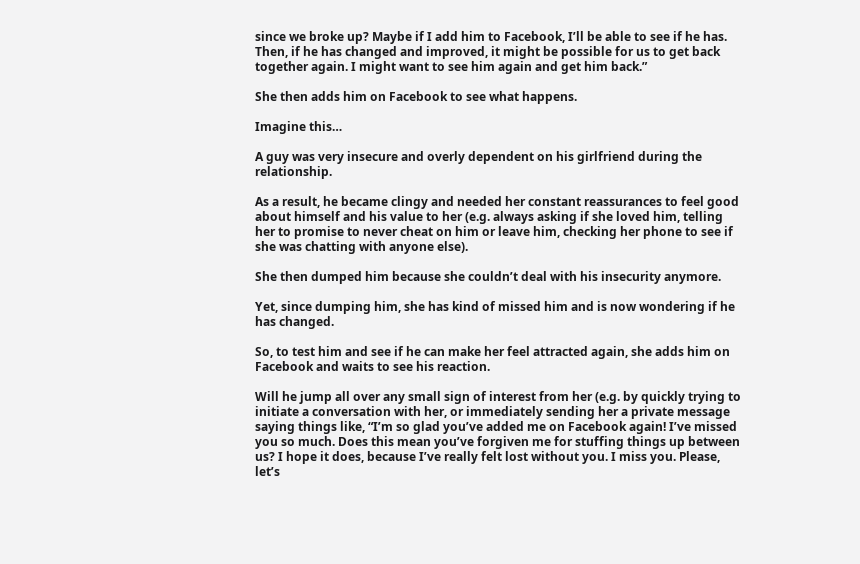since we broke up? Maybe if I add him to Facebook, I’ll be able to see if he has. Then, if he has changed and improved, it might be possible for us to get back together again. I might want to see him again and get him back.”

She then adds him on Facebook to see what happens.

Imagine this…

A guy was very insecure and overly dependent on his girlfriend during the relationship.

As a result, he became clingy and needed her constant reassurances to feel good about himself and his value to her (e.g. always asking if she loved him, telling her to promise to never cheat on him or leave him, checking her phone to see if she was chatting with anyone else).

She then dumped him because she couldn’t deal with his insecurity anymore.

Yet, since dumping him, she has kind of missed him and is now wondering if he has changed.

So, to test him and see if he can make her feel attracted again, she adds him on Facebook and waits to see his reaction.

Will he jump all over any small sign of interest from her (e.g. by quickly trying to initiate a conversation with her, or immediately sending her a private message saying things like, “I’m so glad you’ve added me on Facebook again! I’ve missed you so much. Does this mean you’ve forgiven me for stuffing things up between us? I hope it does, because I’ve really felt lost without you. I miss you. Please, let’s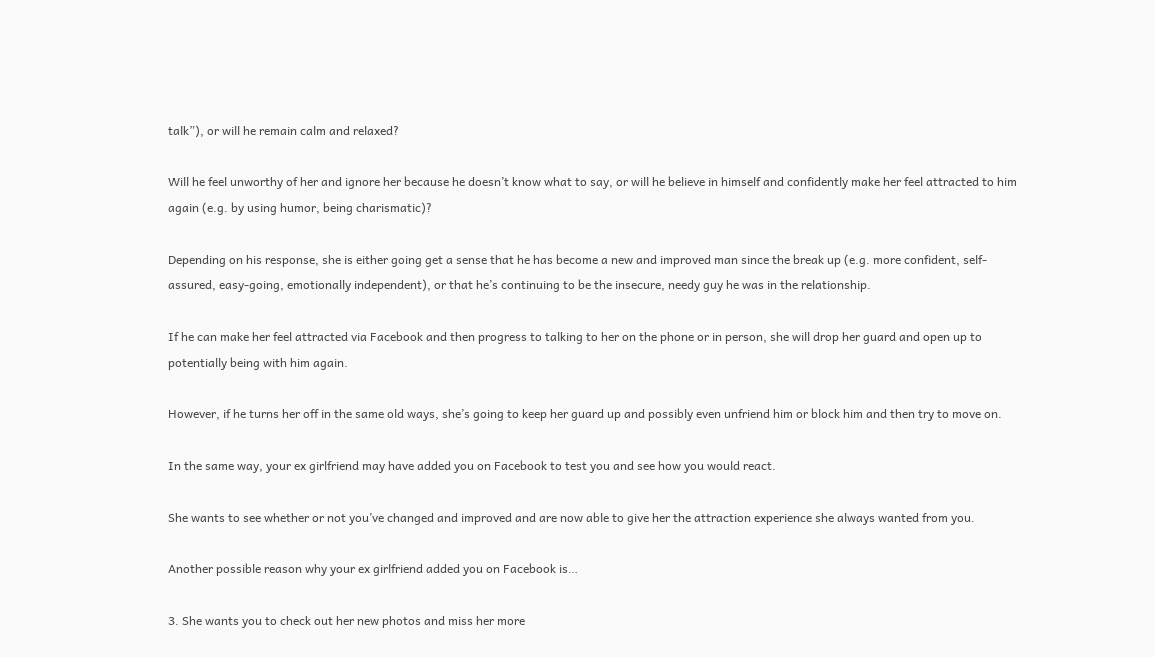talk”), or will he remain calm and relaxed?

Will he feel unworthy of her and ignore her because he doesn’t know what to say, or will he believe in himself and confidently make her feel attracted to him again (e.g. by using humor, being charismatic)?

Depending on his response, she is either going get a sense that he has become a new and improved man since the break up (e.g. more confident, self-assured, easy-going, emotionally independent), or that he’s continuing to be the insecure, needy guy he was in the relationship.

If he can make her feel attracted via Facebook and then progress to talking to her on the phone or in person, she will drop her guard and open up to potentially being with him again.

However, if he turns her off in the same old ways, she’s going to keep her guard up and possibly even unfriend him or block him and then try to move on.

In the same way, your ex girlfriend may have added you on Facebook to test you and see how you would react.

She wants to see whether or not you’ve changed and improved and are now able to give her the attraction experience she always wanted from you.

Another possible reason why your ex girlfriend added you on Facebook is…

3. She wants you to check out her new photos and miss her more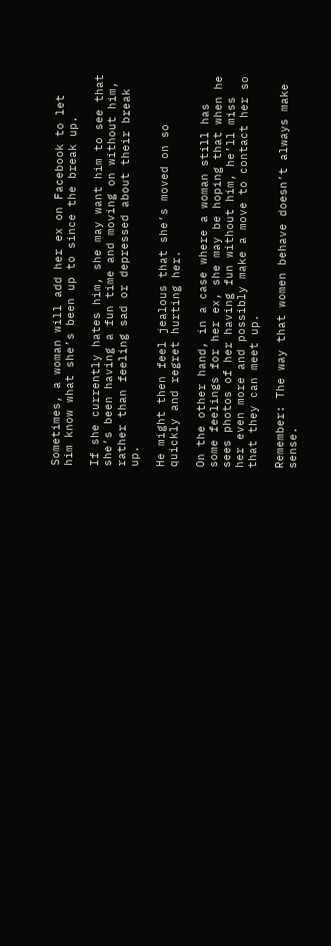Sometimes, a woman will add her ex on Facebook to let him know what she’s been up to since the break up.

If she currently hates him, she may want him to see that she’s been having a fun time and moving on without him, rather than feeling sad or depressed about their break up.

He might then feel jealous that she’s moved on so quickly and regret hurting her.

On the other hand, in a case where a woman still has some feelings for her ex, she may be hoping that when he sees photos of her having fun without him, he’ll miss her even more and possibly make a move to contact her so that they can meet up.

Remember: The way that women behave doesn’t always make sense.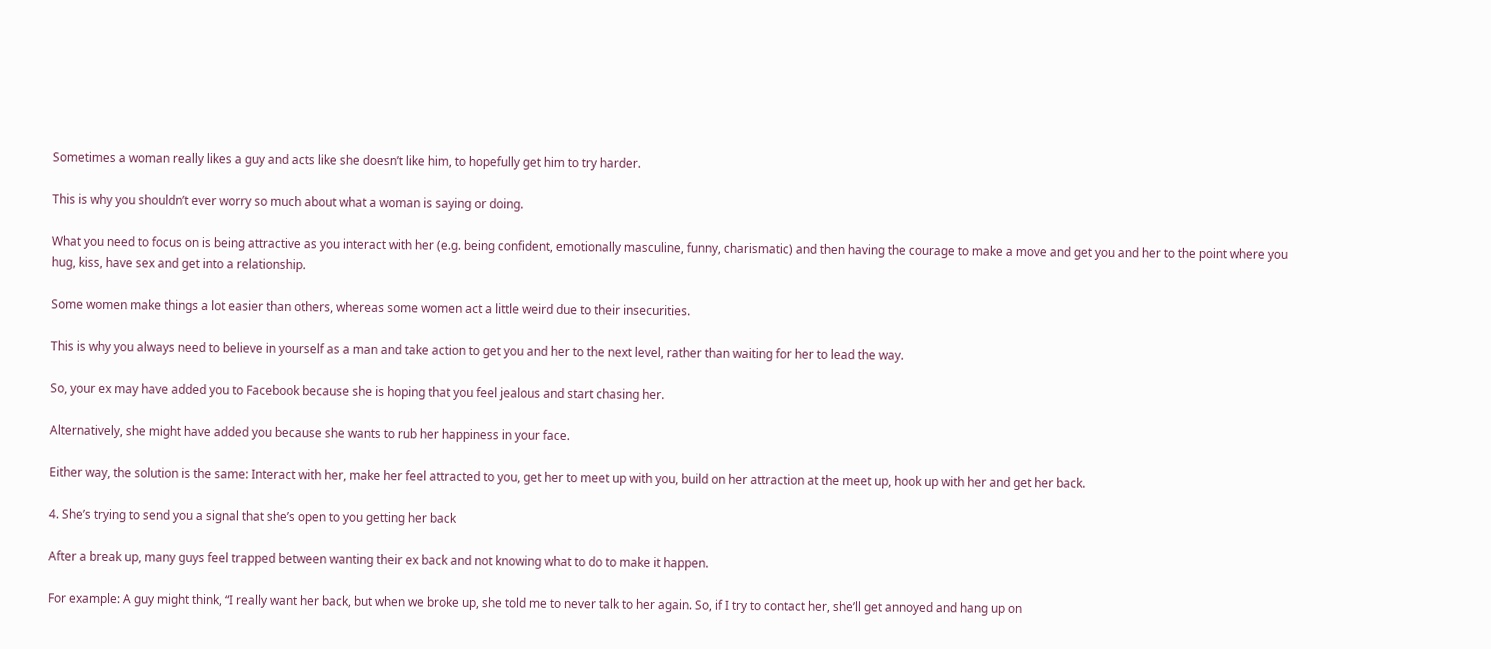Sometimes a woman really likes a guy and acts like she doesn’t like him, to hopefully get him to try harder.

This is why you shouldn’t ever worry so much about what a woman is saying or doing.

What you need to focus on is being attractive as you interact with her (e.g. being confident, emotionally masculine, funny, charismatic) and then having the courage to make a move and get you and her to the point where you hug, kiss, have sex and get into a relationship.

Some women make things a lot easier than others, whereas some women act a little weird due to their insecurities.

This is why you always need to believe in yourself as a man and take action to get you and her to the next level, rather than waiting for her to lead the way.

So, your ex may have added you to Facebook because she is hoping that you feel jealous and start chasing her.

Alternatively, she might have added you because she wants to rub her happiness in your face.

Either way, the solution is the same: Interact with her, make her feel attracted to you, get her to meet up with you, build on her attraction at the meet up, hook up with her and get her back.

4. She’s trying to send you a signal that she’s open to you getting her back

After a break up, many guys feel trapped between wanting their ex back and not knowing what to do to make it happen.

For example: A guy might think, “I really want her back, but when we broke up, she told me to never talk to her again. So, if I try to contact her, she’ll get annoyed and hang up on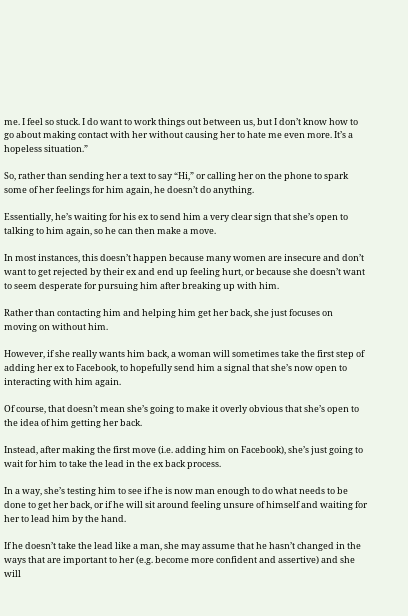me. I feel so stuck. I do want to work things out between us, but I don’t know how to go about making contact with her without causing her to hate me even more. It’s a hopeless situation.”

So, rather than sending her a text to say “Hi,” or calling her on the phone to spark some of her feelings for him again, he doesn’t do anything.

Essentially, he’s waiting for his ex to send him a very clear sign that she’s open to talking to him again, so he can then make a move.

In most instances, this doesn’t happen because many women are insecure and don’t want to get rejected by their ex and end up feeling hurt, or because she doesn’t want to seem desperate for pursuing him after breaking up with him.

Rather than contacting him and helping him get her back, she just focuses on moving on without him.

However, if she really wants him back, a woman will sometimes take the first step of adding her ex to Facebook, to hopefully send him a signal that she’s now open to interacting with him again.

Of course, that doesn’t mean she’s going to make it overly obvious that she’s open to the idea of him getting her back.

Instead, after making the first move (i.e. adding him on Facebook), she’s just going to wait for him to take the lead in the ex back process.

In a way, she’s testing him to see if he is now man enough to do what needs to be done to get her back, or if he will sit around feeling unsure of himself and waiting for her to lead him by the hand.

If he doesn’t take the lead like a man, she may assume that he hasn’t changed in the ways that are important to her (e.g. become more confident and assertive) and she will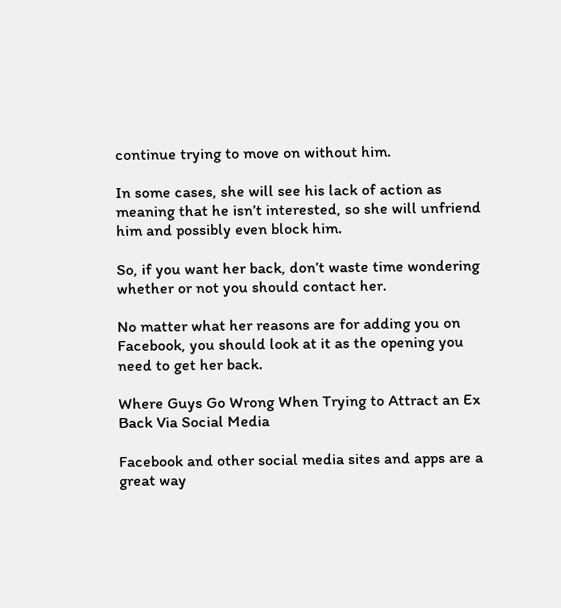continue trying to move on without him.

In some cases, she will see his lack of action as meaning that he isn’t interested, so she will unfriend him and possibly even block him.

So, if you want her back, don’t waste time wondering whether or not you should contact her.

No matter what her reasons are for adding you on Facebook, you should look at it as the opening you need to get her back.

Where Guys Go Wrong When Trying to Attract an Ex Back Via Social Media

Facebook and other social media sites and apps are a great way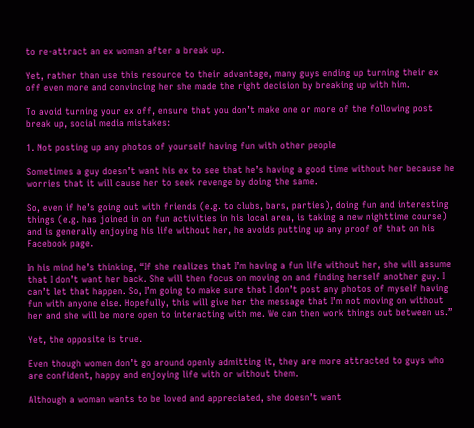to re-attract an ex woman after a break up.

Yet, rather than use this resource to their advantage, many guys ending up turning their ex off even more and convincing her she made the right decision by breaking up with him.

To avoid turning your ex off, ensure that you don’t make one or more of the following post break up, social media mistakes:

1. Not posting up any photos of yourself having fun with other people

Sometimes a guy doesn’t want his ex to see that he’s having a good time without her because he worries that it will cause her to seek revenge by doing the same.

So, even if he’s going out with friends (e.g. to clubs, bars, parties), doing fun and interesting things (e.g. has joined in on fun activities in his local area, is taking a new nighttime course) and is generally enjoying his life without her, he avoids putting up any proof of that on his Facebook page.

In his mind he’s thinking, “If she realizes that I’m having a fun life without her, she will assume that I don’t want her back. She will then focus on moving on and finding herself another guy. I can’t let that happen. So, I’m going to make sure that I don’t post any photos of myself having fun with anyone else. Hopefully, this will give her the message that I’m not moving on without her and she will be more open to interacting with me. We can then work things out between us.”

Yet, the opposite is true.

Even though women don’t go around openly admitting it, they are more attracted to guys who are confident, happy and enjoying life with or without them.

Although a woman wants to be loved and appreciated, she doesn’t want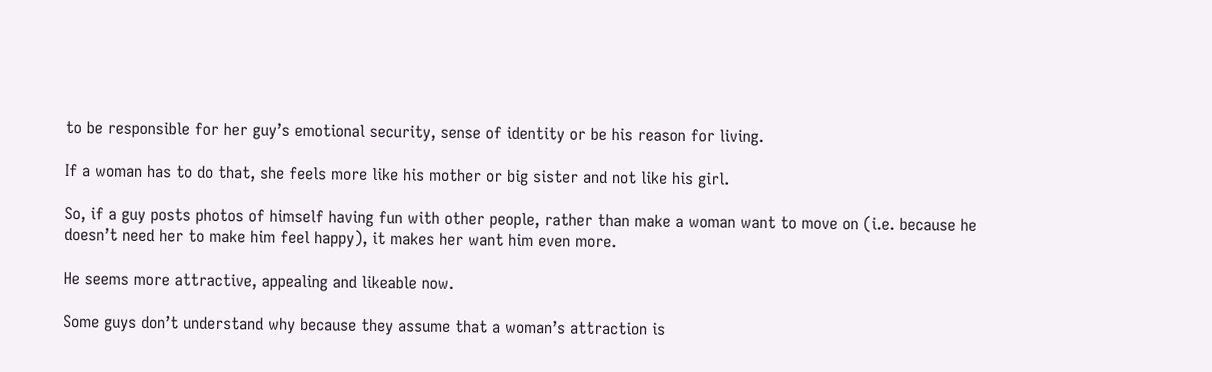to be responsible for her guy’s emotional security, sense of identity or be his reason for living.

If a woman has to do that, she feels more like his mother or big sister and not like his girl.

So, if a guy posts photos of himself having fun with other people, rather than make a woman want to move on (i.e. because he doesn’t need her to make him feel happy), it makes her want him even more.

He seems more attractive, appealing and likeable now.

Some guys don’t understand why because they assume that a woman’s attraction is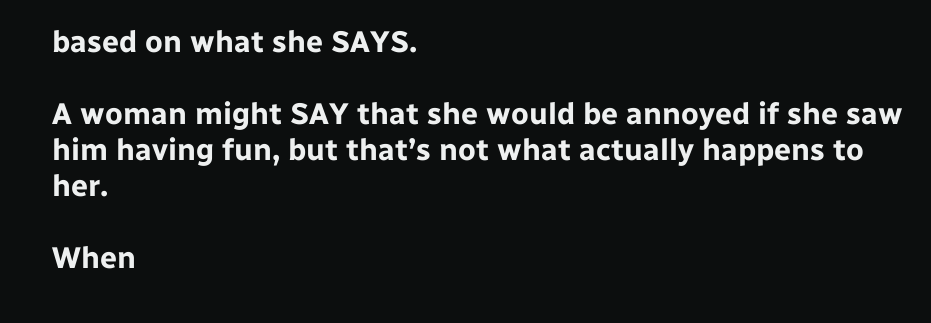based on what she SAYS.

A woman might SAY that she would be annoyed if she saw him having fun, but that’s not what actually happens to her.

When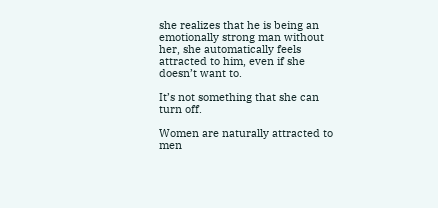she realizes that he is being an emotionally strong man without her, she automatically feels attracted to him, even if she doesn’t want to.

It’s not something that she can turn off.

Women are naturally attracted to men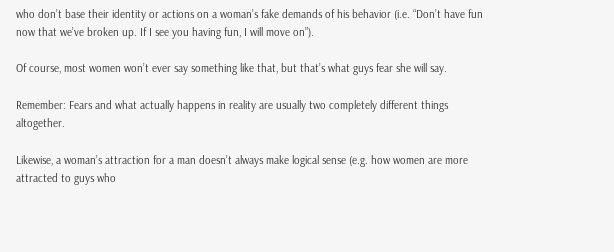who don’t base their identity or actions on a woman’s fake demands of his behavior (i.e. “Don’t have fun now that we’ve broken up. If I see you having fun, I will move on”).

Of course, most women won’t ever say something like that, but that’s what guys fear she will say.

Remember: Fears and what actually happens in reality are usually two completely different things altogether.

Likewise, a woman’s attraction for a man doesn’t always make logical sense (e.g. how women are more attracted to guys who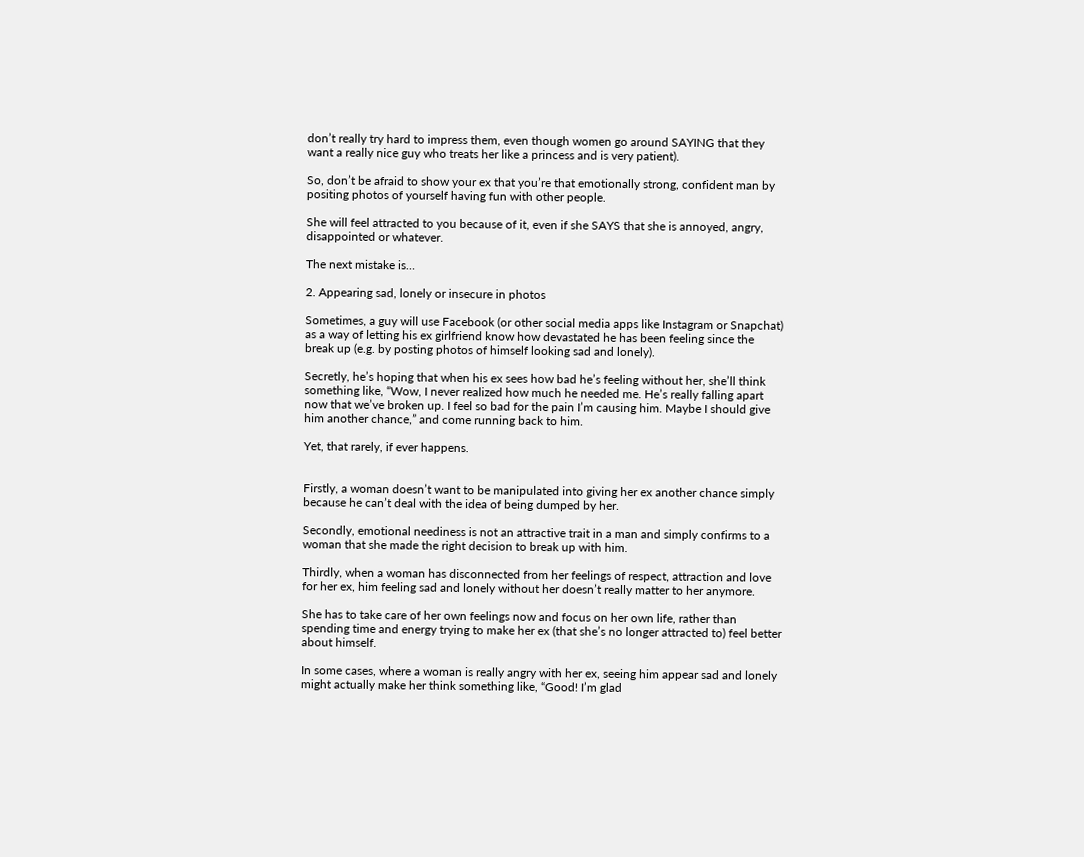don’t really try hard to impress them, even though women go around SAYING that they want a really nice guy who treats her like a princess and is very patient).

So, don’t be afraid to show your ex that you’re that emotionally strong, confident man by positing photos of yourself having fun with other people.

She will feel attracted to you because of it, even if she SAYS that she is annoyed, angry, disappointed or whatever.

The next mistake is…

2. Appearing sad, lonely or insecure in photos

Sometimes, a guy will use Facebook (or other social media apps like Instagram or Snapchat) as a way of letting his ex girlfriend know how devastated he has been feeling since the break up (e.g. by posting photos of himself looking sad and lonely).

Secretly, he’s hoping that when his ex sees how bad he’s feeling without her, she’ll think something like, “Wow, I never realized how much he needed me. He’s really falling apart now that we’ve broken up. I feel so bad for the pain I’m causing him. Maybe I should give him another chance,” and come running back to him.

Yet, that rarely, if ever happens.


Firstly, a woman doesn’t want to be manipulated into giving her ex another chance simply because he can’t deal with the idea of being dumped by her.

Secondly, emotional neediness is not an attractive trait in a man and simply confirms to a woman that she made the right decision to break up with him.

Thirdly, when a woman has disconnected from her feelings of respect, attraction and love for her ex, him feeling sad and lonely without her doesn’t really matter to her anymore.

She has to take care of her own feelings now and focus on her own life, rather than spending time and energy trying to make her ex (that she’s no longer attracted to) feel better about himself.

In some cases, where a woman is really angry with her ex, seeing him appear sad and lonely might actually make her think something like, “Good! I’m glad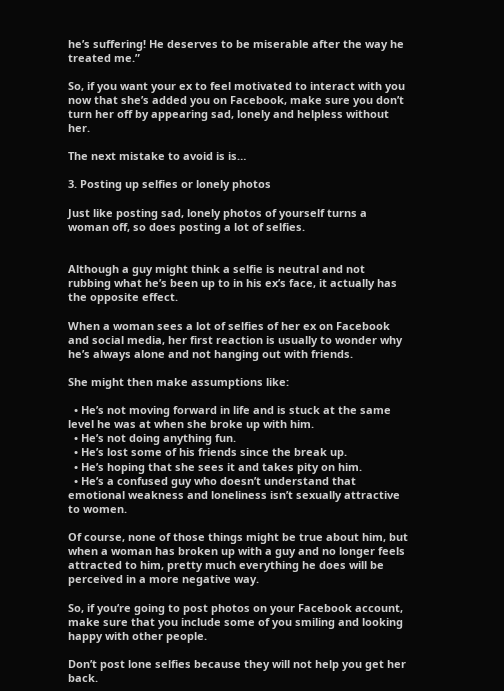he’s suffering! He deserves to be miserable after the way he treated me.”

So, if you want your ex to feel motivated to interact with you now that she’s added you on Facebook, make sure you don’t turn her off by appearing sad, lonely and helpless without her.

The next mistake to avoid is is…

3. Posting up selfies or lonely photos

Just like posting sad, lonely photos of yourself turns a woman off, so does posting a lot of selfies.


Although a guy might think a selfie is neutral and not rubbing what he’s been up to in his ex’s face, it actually has the opposite effect.

When a woman sees a lot of selfies of her ex on Facebook and social media, her first reaction is usually to wonder why he’s always alone and not hanging out with friends.

She might then make assumptions like:

  • He’s not moving forward in life and is stuck at the same level he was at when she broke up with him.
  • He’s not doing anything fun.
  • He’s lost some of his friends since the break up.
  • He’s hoping that she sees it and takes pity on him.
  • He’s a confused guy who doesn’t understand that emotional weakness and loneliness isn’t sexually attractive to women.

Of course, none of those things might be true about him, but when a woman has broken up with a guy and no longer feels attracted to him, pretty much everything he does will be perceived in a more negative way.

So, if you’re going to post photos on your Facebook account, make sure that you include some of you smiling and looking happy with other people.

Don’t post lone selfies because they will not help you get her back.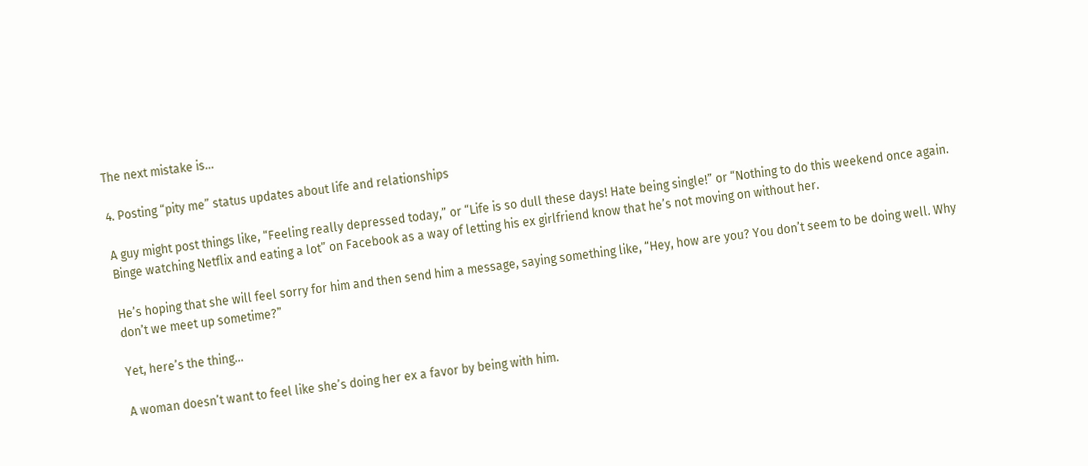The next mistake is…

4. Posting “pity me” status updates about life and relationships

A guy might post things like, “Feeling really depressed today,” or “Life is so dull these days! Hate being single!” or “Nothing to do this weekend once again. Binge watching Netflix and eating a lot” on Facebook as a way of letting his ex girlfriend know that he’s not moving on without her.

He’s hoping that she will feel sorry for him and then send him a message, saying something like, “Hey, how are you? You don’t seem to be doing well. Why don’t we meet up sometime?”

Yet, here’s the thing…

A woman doesn’t want to feel like she’s doing her ex a favor by being with him.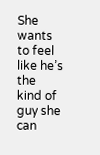She wants to feel like he’s the kind of guy she can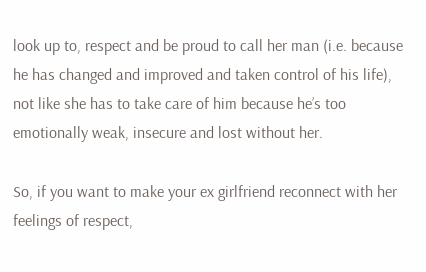look up to, respect and be proud to call her man (i.e. because he has changed and improved and taken control of his life), not like she has to take care of him because he’s too emotionally weak, insecure and lost without her.

So, if you want to make your ex girlfriend reconnect with her feelings of respect,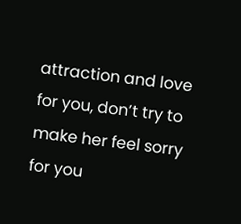attraction and love for you, don’t try to make her feel sorry for you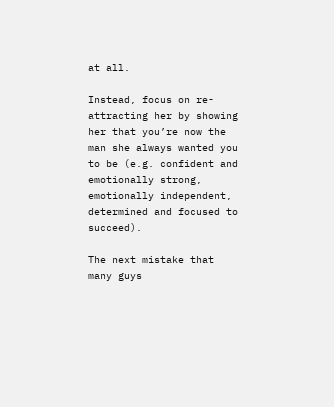at all.

Instead, focus on re-attracting her by showing her that you’re now the man she always wanted you to be (e.g. confident and emotionally strong, emotionally independent, determined and focused to succeed).

The next mistake that many guys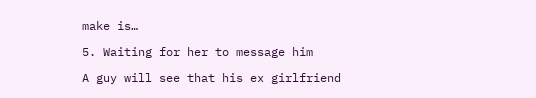make is…

5. Waiting for her to message him

A guy will see that his ex girlfriend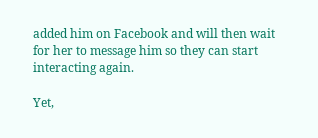added him on Facebook and will then wait for her to message him so they can start interacting again.

Yet,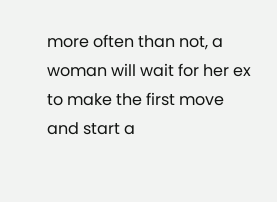more often than not, a woman will wait for her ex to make the first move and start a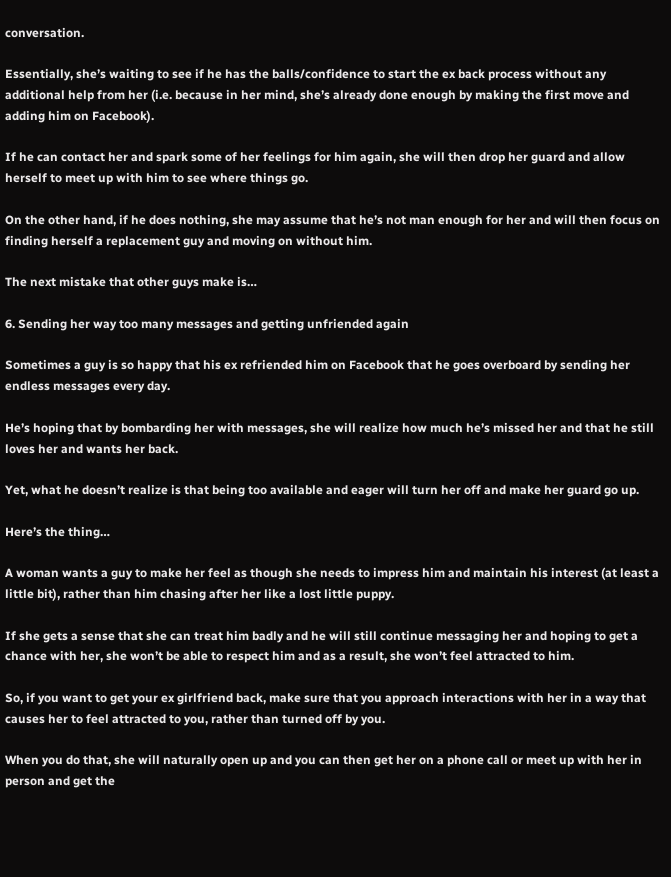conversation.

Essentially, she’s waiting to see if he has the balls/confidence to start the ex back process without any additional help from her (i.e. because in her mind, she’s already done enough by making the first move and adding him on Facebook).

If he can contact her and spark some of her feelings for him again, she will then drop her guard and allow herself to meet up with him to see where things go.

On the other hand, if he does nothing, she may assume that he’s not man enough for her and will then focus on finding herself a replacement guy and moving on without him.

The next mistake that other guys make is…

6. Sending her way too many messages and getting unfriended again

Sometimes a guy is so happy that his ex refriended him on Facebook that he goes overboard by sending her endless messages every day.

He’s hoping that by bombarding her with messages, she will realize how much he’s missed her and that he still loves her and wants her back.

Yet, what he doesn’t realize is that being too available and eager will turn her off and make her guard go up.

Here’s the thing…

A woman wants a guy to make her feel as though she needs to impress him and maintain his interest (at least a little bit), rather than him chasing after her like a lost little puppy.

If she gets a sense that she can treat him badly and he will still continue messaging her and hoping to get a chance with her, she won’t be able to respect him and as a result, she won’t feel attracted to him.

So, if you want to get your ex girlfriend back, make sure that you approach interactions with her in a way that causes her to feel attracted to you, rather than turned off by you.

When you do that, she will naturally open up and you can then get her on a phone call or meet up with her in person and get the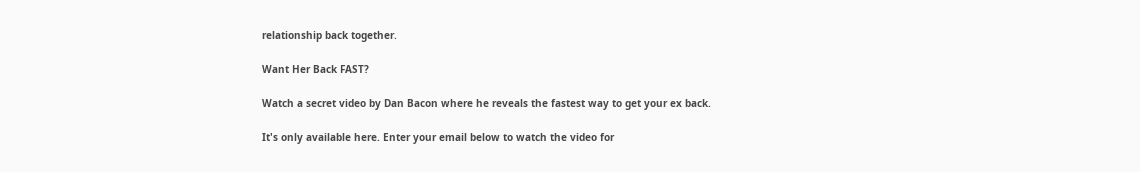relationship back together.

Want Her Back FAST?

Watch a secret video by Dan Bacon where he reveals the fastest way to get your ex back.

It's only available here. Enter your email below to watch the video for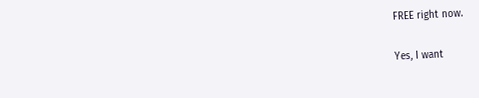FREE right now.

Yes, I want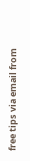free tips via email from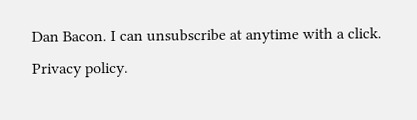Dan Bacon. I can unsubscribe at anytime with a click. Privacy policy.